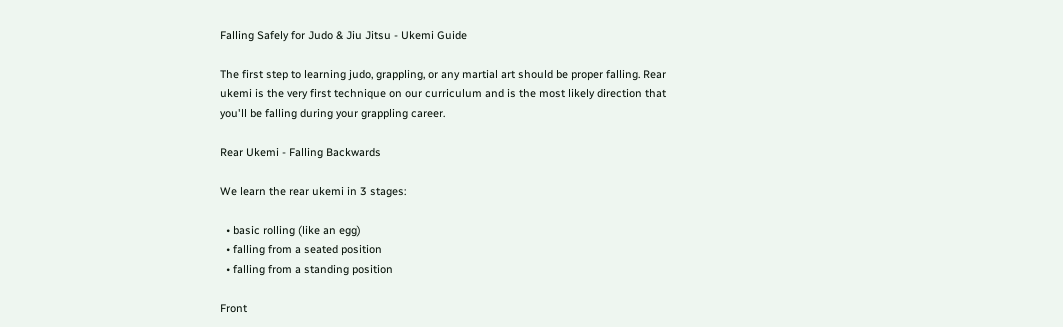Falling Safely for Judo & Jiu Jitsu - Ukemi Guide

The first step to learning judo, grappling, or any martial art should be proper falling. Rear ukemi is the very first technique on our curriculum and is the most likely direction that you'll be falling during your grappling career.

Rear Ukemi - Falling Backwards

We learn the rear ukemi in 3 stages:

  • basic rolling (like an egg)
  • falling from a seated position
  • falling from a standing position

Front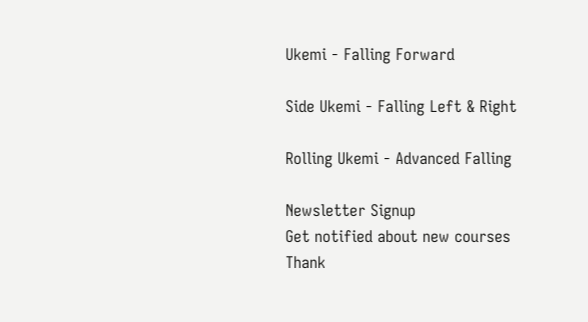Ukemi - Falling Forward

Side Ukemi - Falling Left & Right

Rolling Ukemi - Advanced Falling

Newsletter Signup
Get notified about new courses
Thank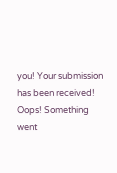you! Your submission has been received!
Oops! Something went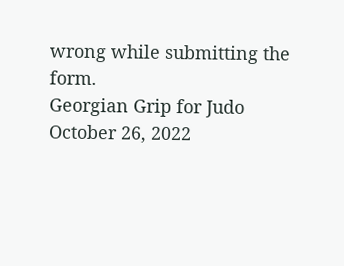wrong while submitting the form.
Georgian Grip for Judo
October 26, 2022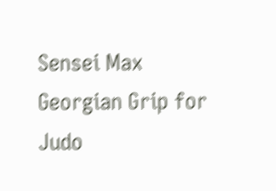Sensei Max
Georgian Grip for Judo